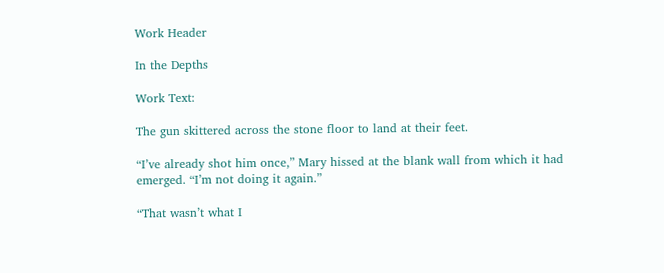Work Header

In the Depths

Work Text:

The gun skittered across the stone floor to land at their feet.

“I’ve already shot him once,” Mary hissed at the blank wall from which it had emerged. “I’m not doing it again.”

“That wasn’t what I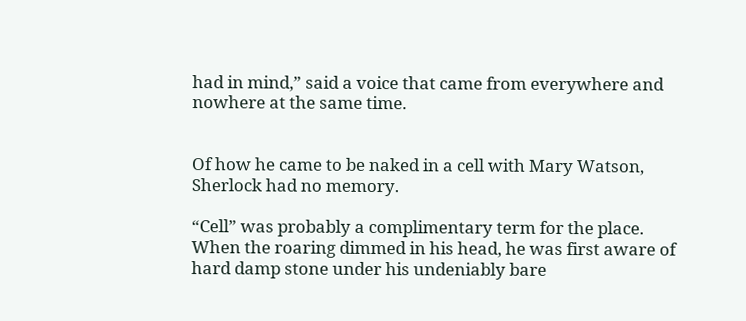had in mind,” said a voice that came from everywhere and nowhere at the same time.


Of how he came to be naked in a cell with Mary Watson, Sherlock had no memory.

“Cell” was probably a complimentary term for the place. When the roaring dimmed in his head, he was first aware of hard damp stone under his undeniably bare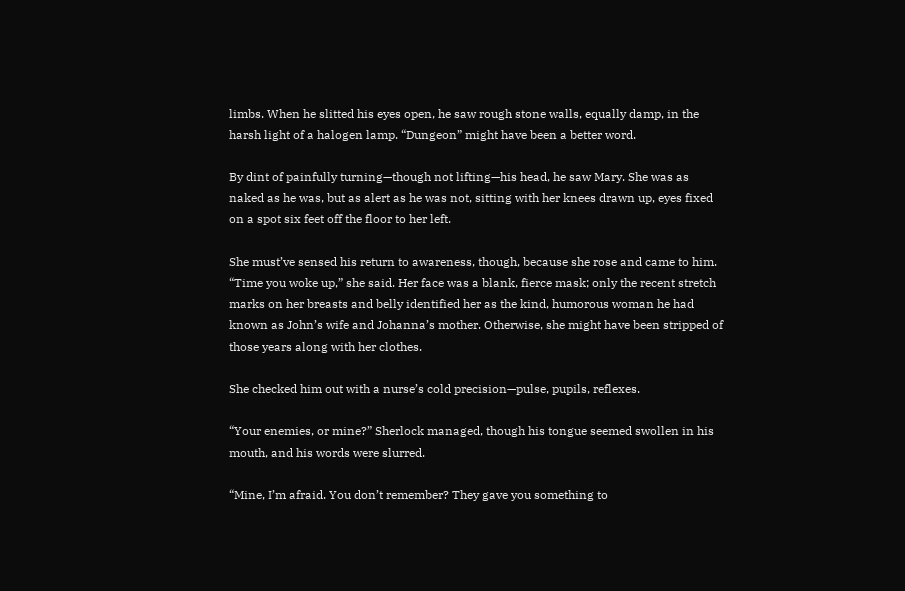limbs. When he slitted his eyes open, he saw rough stone walls, equally damp, in the harsh light of a halogen lamp. “Dungeon” might have been a better word.

By dint of painfully turning—though not lifting—his head, he saw Mary. She was as naked as he was, but as alert as he was not, sitting with her knees drawn up, eyes fixed on a spot six feet off the floor to her left.

She must’ve sensed his return to awareness, though, because she rose and came to him. “Time you woke up,” she said. Her face was a blank, fierce mask; only the recent stretch marks on her breasts and belly identified her as the kind, humorous woman he had known as John’s wife and Johanna’s mother. Otherwise, she might have been stripped of those years along with her clothes.

She checked him out with a nurse’s cold precision—pulse, pupils, reflexes.

“Your enemies, or mine?” Sherlock managed, though his tongue seemed swollen in his mouth, and his words were slurred.

“Mine, I’m afraid. You don’t remember? They gave you something to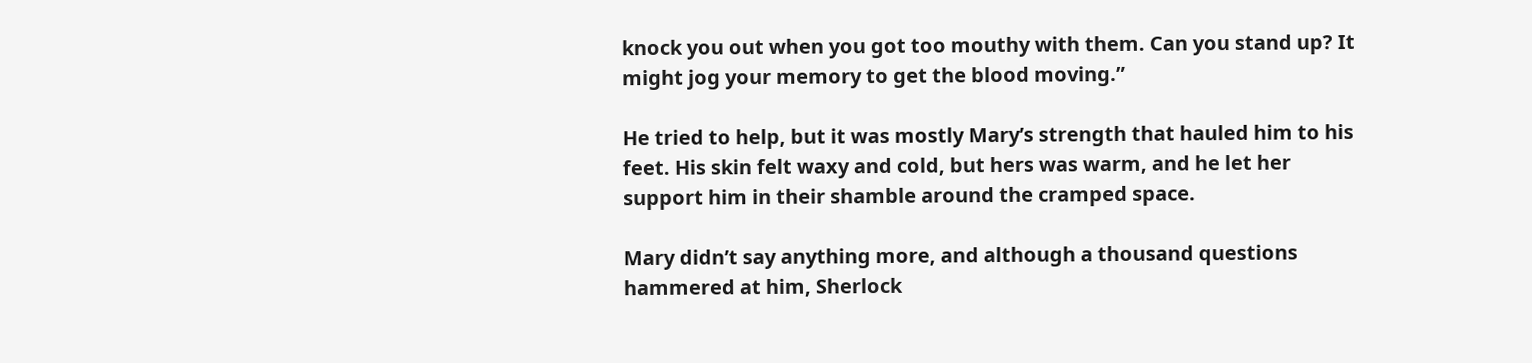knock you out when you got too mouthy with them. Can you stand up? It might jog your memory to get the blood moving.”

He tried to help, but it was mostly Mary’s strength that hauled him to his feet. His skin felt waxy and cold, but hers was warm, and he let her support him in their shamble around the cramped space.

Mary didn’t say anything more, and although a thousand questions hammered at him, Sherlock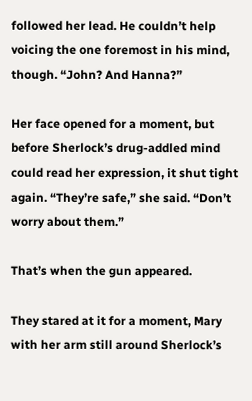followed her lead. He couldn’t help voicing the one foremost in his mind, though. “John? And Hanna?”

Her face opened for a moment, but before Sherlock’s drug-addled mind could read her expression, it shut tight again. “They’re safe,” she said. “Don’t worry about them.”

That’s when the gun appeared.

They stared at it for a moment, Mary with her arm still around Sherlock’s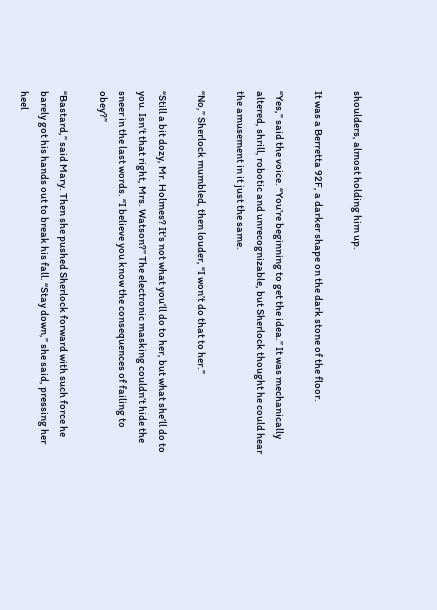shoulders, almost holding him up.

It was a Berretta 92F, a darker shape on the dark stone of the floor.

“Yes,” said the voice. “You’re beginning to get the idea.” It was mechanically altered, shrill, robotic and unrecognizable, but Sherlock thought he could hear the amusement in it just the same.

“No,” Sherlock mumbled, then louder, “I won’t do that to her.”

“Still a bit dozy, Mr. Holmes? It’s not what you’ll do to her, but what she’ll do to you. Isn’t that right, Mrs. Watson?” The electronic masking couldn’t hide the sneer in the last words. “I believe you know the consequences of failing to obey?”

“Bastard,” said Mary. Then she pushed Sherlock forward with such force he barely got his hands out to break his fall. “Stay down,” she said, pressing her heel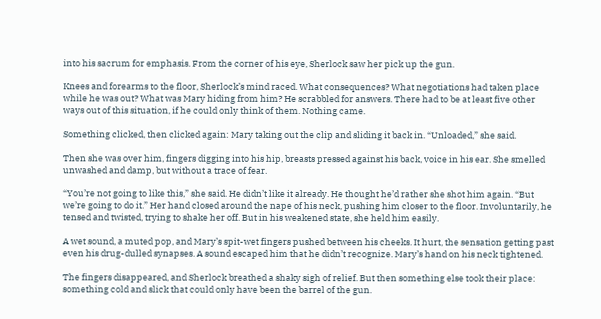into his sacrum for emphasis. From the corner of his eye, Sherlock saw her pick up the gun.

Knees and forearms to the floor, Sherlock’s mind raced. What consequences? What negotiations had taken place while he was out? What was Mary hiding from him? He scrabbled for answers. There had to be at least five other ways out of this situation, if he could only think of them. Nothing came.

Something clicked, then clicked again: Mary taking out the clip and sliding it back in. “Unloaded,” she said.

Then she was over him, fingers digging into his hip, breasts pressed against his back, voice in his ear. She smelled unwashed and damp, but without a trace of fear.

“You’re not going to like this,” she said. He didn’t like it already. He thought he’d rather she shot him again. “But we’re going to do it.” Her hand closed around the nape of his neck, pushing him closer to the floor. Involuntarily, he tensed and twisted, trying to shake her off. But in his weakened state, she held him easily.

A wet sound, a muted pop, and Mary’s spit-wet fingers pushed between his cheeks. It hurt, the sensation getting past even his drug-dulled synapses. A sound escaped him that he didn’t recognize. Mary’s hand on his neck tightened.

The fingers disappeared, and Sherlock breathed a shaky sigh of relief. But then something else took their place: something cold and slick that could only have been the barrel of the gun.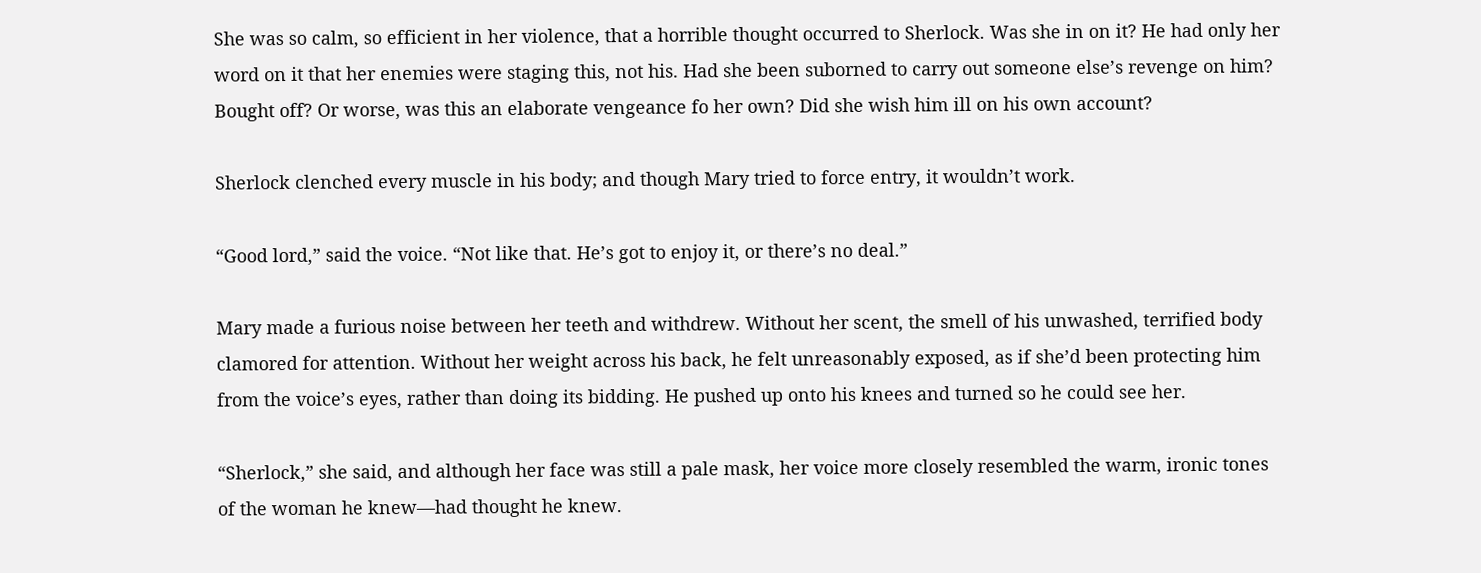She was so calm, so efficient in her violence, that a horrible thought occurred to Sherlock. Was she in on it? He had only her word on it that her enemies were staging this, not his. Had she been suborned to carry out someone else’s revenge on him? Bought off? Or worse, was this an elaborate vengeance fo her own? Did she wish him ill on his own account?

Sherlock clenched every muscle in his body; and though Mary tried to force entry, it wouldn’t work.

“Good lord,” said the voice. “Not like that. He’s got to enjoy it, or there’s no deal.”

Mary made a furious noise between her teeth and withdrew. Without her scent, the smell of his unwashed, terrified body clamored for attention. Without her weight across his back, he felt unreasonably exposed, as if she’d been protecting him from the voice’s eyes, rather than doing its bidding. He pushed up onto his knees and turned so he could see her.

“Sherlock,” she said, and although her face was still a pale mask, her voice more closely resembled the warm, ironic tones of the woman he knew—had thought he knew.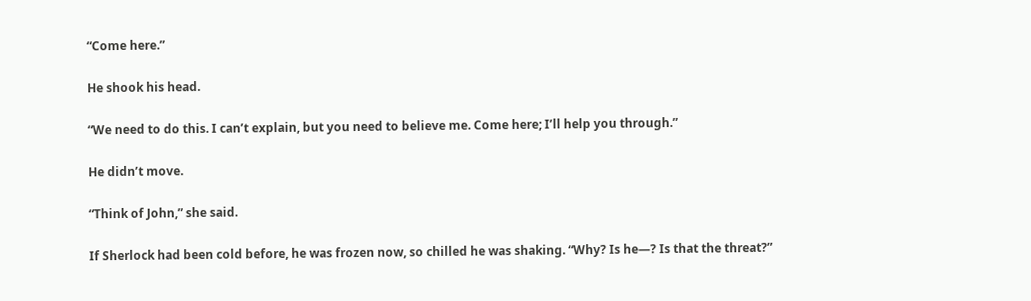“Come here.”

He shook his head.

“We need to do this. I can’t explain, but you need to believe me. Come here; I’ll help you through.”

He didn’t move.

“Think of John,” she said.

If Sherlock had been cold before, he was frozen now, so chilled he was shaking. “Why? Is he—? Is that the threat?”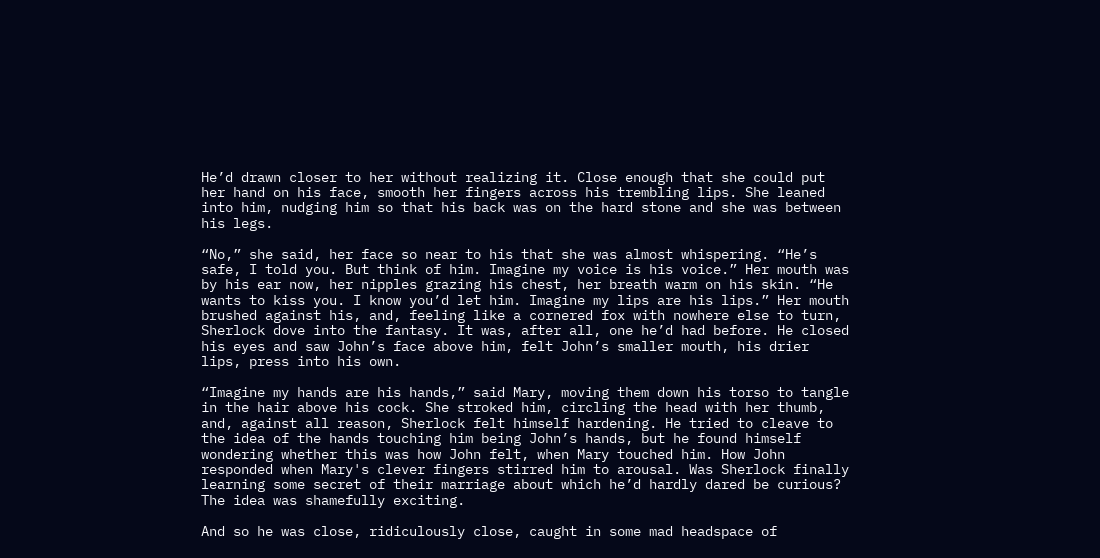He’d drawn closer to her without realizing it. Close enough that she could put her hand on his face, smooth her fingers across his trembling lips. She leaned into him, nudging him so that his back was on the hard stone and she was between his legs.

“No,” she said, her face so near to his that she was almost whispering. “He’s safe, I told you. But think of him. Imagine my voice is his voice.” Her mouth was by his ear now, her nipples grazing his chest, her breath warm on his skin. “He wants to kiss you. I know you’d let him. Imagine my lips are his lips.” Her mouth brushed against his, and, feeling like a cornered fox with nowhere else to turn, Sherlock dove into the fantasy. It was, after all, one he’d had before. He closed his eyes and saw John’s face above him, felt John’s smaller mouth, his drier lips, press into his own.

“Imagine my hands are his hands,” said Mary, moving them down his torso to tangle in the hair above his cock. She stroked him, circling the head with her thumb, and, against all reason, Sherlock felt himself hardening. He tried to cleave to the idea of the hands touching him being John’s hands, but he found himself wondering whether this was how John felt, when Mary touched him. How John responded when Mary's clever fingers stirred him to arousal. Was Sherlock finally learning some secret of their marriage about which he’d hardly dared be curious? The idea was shamefully exciting.

And so he was close, ridiculously close, caught in some mad headspace of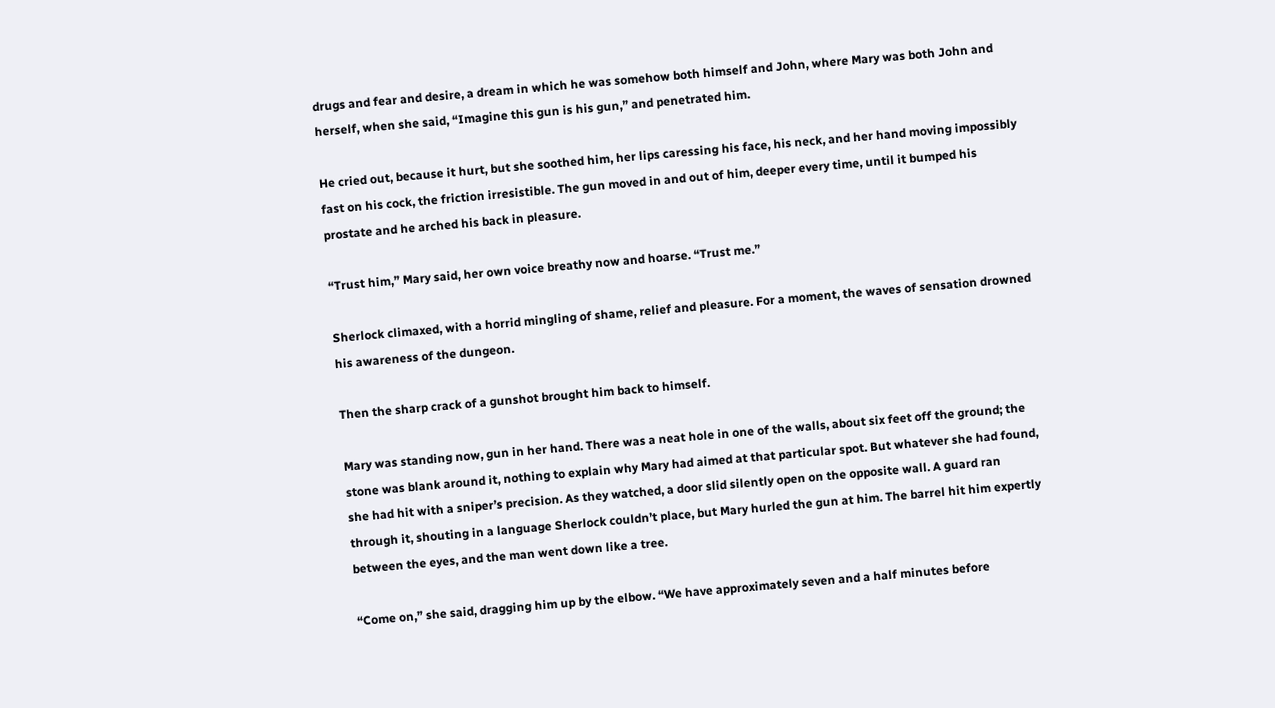drugs and fear and desire, a dream in which he was somehow both himself and John, where Mary was both John and herself, when she said, “Imagine this gun is his gun,” and penetrated him.

He cried out, because it hurt, but she soothed him, her lips caressing his face, his neck, and her hand moving impossibly fast on his cock, the friction irresistible. The gun moved in and out of him, deeper every time, until it bumped his prostate and he arched his back in pleasure.

“Trust him,” Mary said, her own voice breathy now and hoarse. “Trust me.”

Sherlock climaxed, with a horrid mingling of shame, relief and pleasure. For a moment, the waves of sensation drowned his awareness of the dungeon.

Then the sharp crack of a gunshot brought him back to himself.

Mary was standing now, gun in her hand. There was a neat hole in one of the walls, about six feet off the ground; the stone was blank around it, nothing to explain why Mary had aimed at that particular spot. But whatever she had found, she had hit with a sniper’s precision. As they watched, a door slid silently open on the opposite wall. A guard ran through it, shouting in a language Sherlock couldn’t place, but Mary hurled the gun at him. The barrel hit him expertly between the eyes, and the man went down like a tree.

“Come on,” she said, dragging him up by the elbow. “We have approximately seven and a half minutes before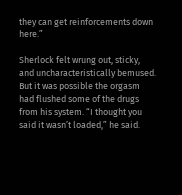they can get reinforcements down here.”

Sherlock felt wrung out, sticky, and uncharacteristically bemused. But it was possible the orgasm had flushed some of the drugs from his system. “I thought you said it wasn’t loaded,” he said.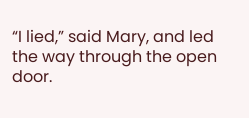“I lied,” said Mary, and led the way through the open door.